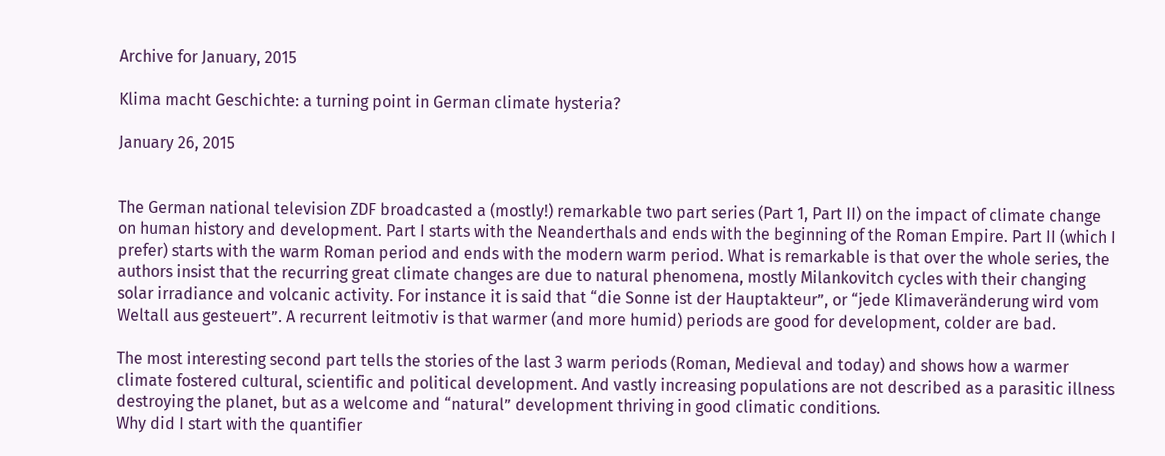Archive for January, 2015

Klima macht Geschichte: a turning point in German climate hysteria?

January 26, 2015


The German national television ZDF broadcasted a (mostly!) remarkable two part series (Part 1, Part II) on the impact of climate change on human history and development. Part I starts with the Neanderthals and ends with the beginning of the Roman Empire. Part II (which I prefer) starts with the warm Roman period and ends with the modern warm period. What is remarkable is that over the whole series, the authors insist that the recurring great climate changes are due to natural phenomena, mostly Milankovitch cycles with their changing solar irradiance and volcanic activity. For instance it is said that “die Sonne ist der Hauptakteur”, or “jede Klimaveränderung wird vom Weltall aus gesteuert”. A recurrent leitmotiv is that warmer (and more humid) periods are good for development, colder are bad.

The most interesting second part tells the stories of the last 3 warm periods (Roman, Medieval and today) and shows how a warmer climate fostered cultural, scientific and political development. And vastly increasing populations are not described as a parasitic illness destroying the planet, but as a welcome and “natural” development thriving in good climatic conditions.
Why did I start with the quantifier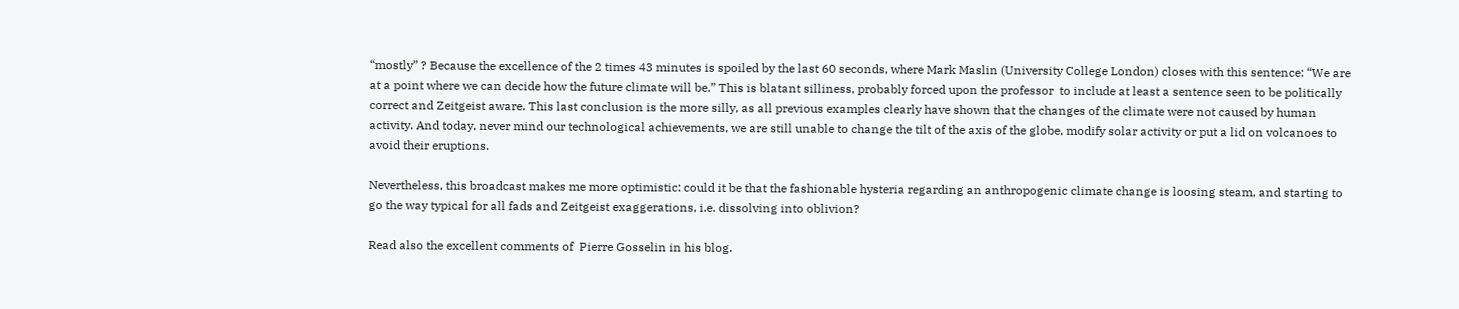“mostly” ? Because the excellence of the 2 times 43 minutes is spoiled by the last 60 seconds, where Mark Maslin (University College London) closes with this sentence: “We are at a point where we can decide how the future climate will be.” This is blatant silliness, probably forced upon the professor  to include at least a sentence seen to be politically correct and Zeitgeist aware. This last conclusion is the more silly, as all previous examples clearly have shown that the changes of the climate were not caused by human activity. And today, never mind our technological achievements, we are still unable to change the tilt of the axis of the globe, modify solar activity or put a lid on volcanoes to avoid their eruptions.

Nevertheless, this broadcast makes me more optimistic: could it be that the fashionable hysteria regarding an anthropogenic climate change is loosing steam, and starting to go the way typical for all fads and Zeitgeist exaggerations, i.e. dissolving into oblivion?

Read also the excellent comments of  Pierre Gosselin in his blog.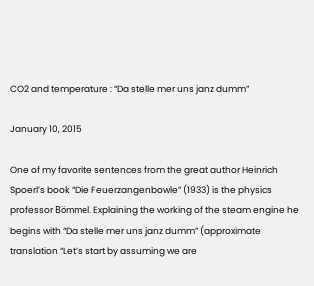CO2 and temperature : “Da stelle mer uns janz dumm”

January 10, 2015

One of my favorite sentences from the great author Heinrich Spoerl’s book “Die Feuerzangenbowle” (1933) is the physics professor Bömmel. Explaining the working of the steam engine he begins with “Da stelle mer uns janz dumm” (approximate translation “Let’s start by assuming we are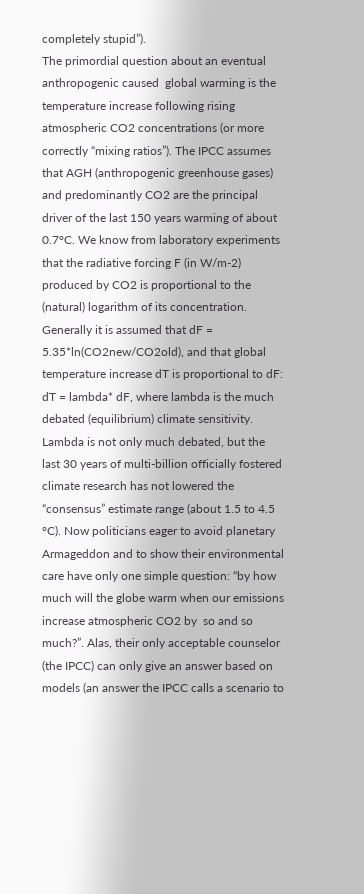completely stupid”).
The primordial question about an eventual anthropogenic caused  global warming is the temperature increase following rising atmospheric CO2 concentrations (or more correctly “mixing ratios”). The IPCC assumes that AGH (anthropogenic greenhouse gases) and predominantly CO2 are the principal  driver of the last 150 years warming of about 0.7°C. We know from laboratory experiments that the radiative forcing F (in W/m-2) produced by CO2 is proportional to the (natural) logarithm of its concentration. Generally it is assumed that dF = 5.35*ln(CO2new/CO2old), and that global temperature increase dT is proportional to dF: dT = lambda* dF, where lambda is the much debated (equilibrium) climate sensitivity. Lambda is not only much debated, but the last 30 years of multi-billion officially fostered climate research has not lowered the “consensus” estimate range (about 1.5 to 4.5 °C). Now politicians eager to avoid planetary Armageddon and to show their environmental care have only one simple question: “by how much will the globe warm when our emissions increase atmospheric CO2 by  so and so much?”. Alas, their only acceptable counselor (the IPCC) can only give an answer based on models (an answer the IPCC calls a scenario to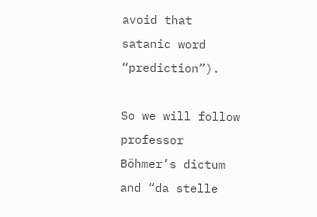avoid that satanic word “prediction”).

So we will follow professor Böhmer’s dictum and “da stelle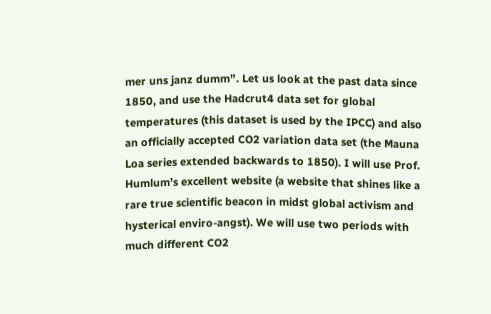mer uns janz dumm”. Let us look at the past data since 1850, and use the Hadcrut4 data set for global temperatures (this dataset is used by the IPCC) and also an officially accepted CO2 variation data set (the Mauna Loa series extended backwards to 1850). I will use Prof. Humlum’s excellent website (a website that shines like a rare true scientific beacon in midst global activism and hysterical enviro-angst). We will use two periods with much different CO2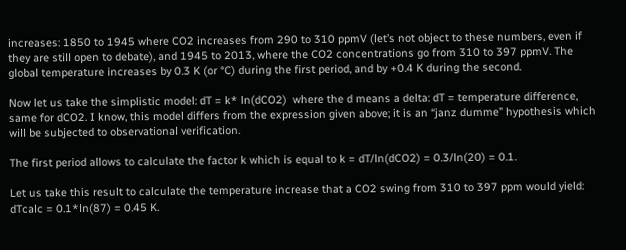increases: 1850 to 1945 where CO2 increases from 290 to 310 ppmV (let’s not object to these numbers, even if they are still open to debate), and 1945 to 2013, where the CO2 concentrations go from 310 to 397 ppmV. The global temperature increases by 0.3 K (or °C) during the first period, and by +0.4 K during the second.

Now let us take the simplistic model: dT = k* ln(dCO2)  where the d means a delta: dT = temperature difference, same for dCO2. I know, this model differs from the expression given above; it is an “janz dumme” hypothesis which will be subjected to observational verification.

The first period allows to calculate the factor k which is equal to k = dT/ln(dCO2) = 0.3/ln(20) = 0.1.

Let us take this result to calculate the temperature increase that a CO2 swing from 310 to 397 ppm would yield: dTcalc = 0.1*ln(87) = 0.45 K.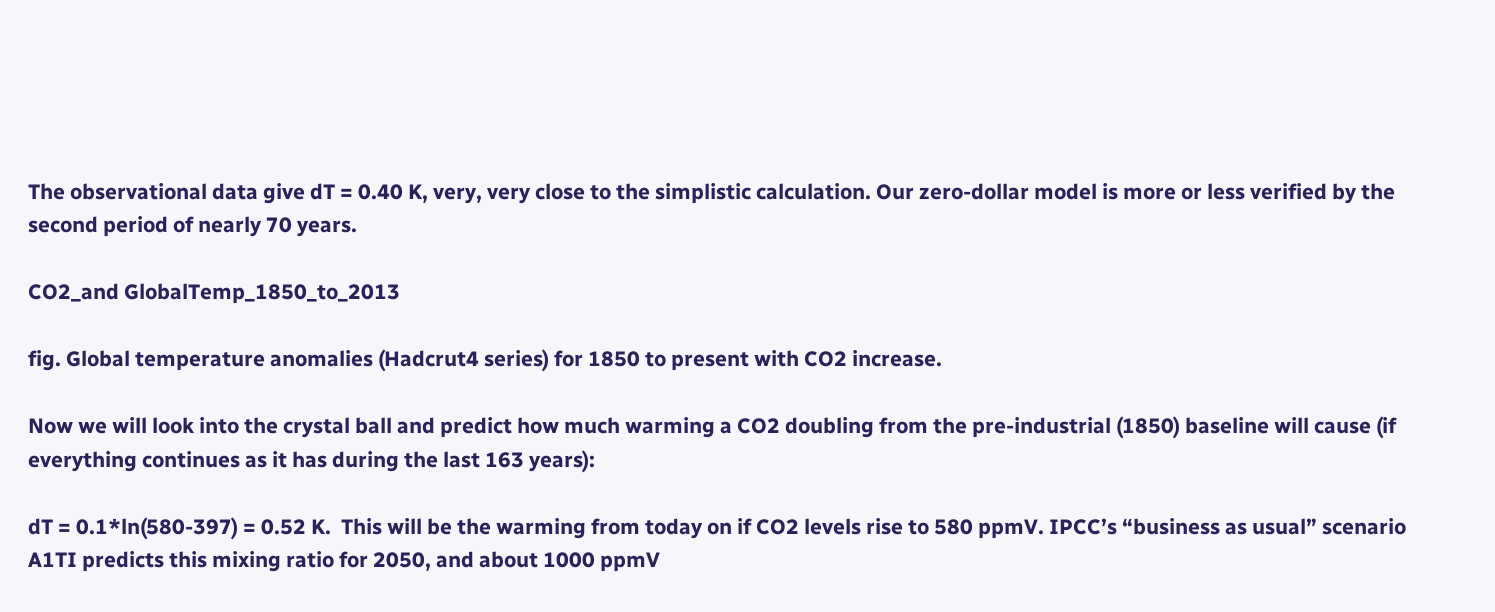The observational data give dT = 0.40 K, very, very close to the simplistic calculation. Our zero-dollar model is more or less verified by the second period of nearly 70 years.

CO2_and GlobalTemp_1850_to_2013

fig. Global temperature anomalies (Hadcrut4 series) for 1850 to present with CO2 increase.

Now we will look into the crystal ball and predict how much warming a CO2 doubling from the pre-industrial (1850) baseline will cause (if everything continues as it has during the last 163 years):

dT = 0.1*ln(580-397) = 0.52 K.  This will be the warming from today on if CO2 levels rise to 580 ppmV. IPCC’s “business as usual” scenario A1TI predicts this mixing ratio for 2050, and about 1000 ppmV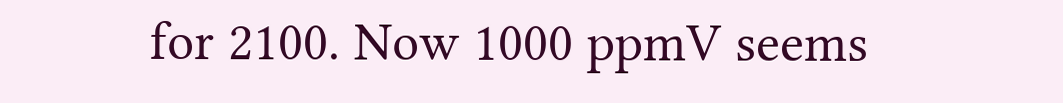for 2100. Now 1000 ppmV seems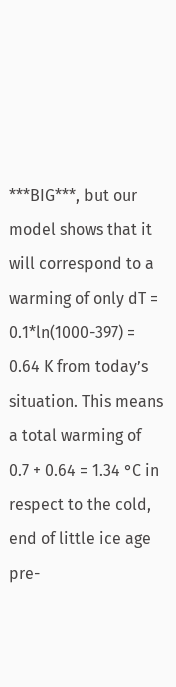***BIG***, but our model shows that it will correspond to a warming of only dT = 0.1*ln(1000-397) = 0.64 K from today’s situation. This means a total warming of 0.7 + 0.64 = 1.34 °C in respect to the cold, end of little ice age pre-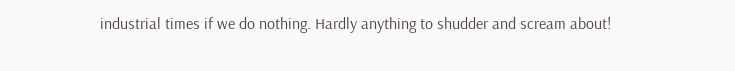industrial times if we do nothing. Hardly anything to shudder and scream about!